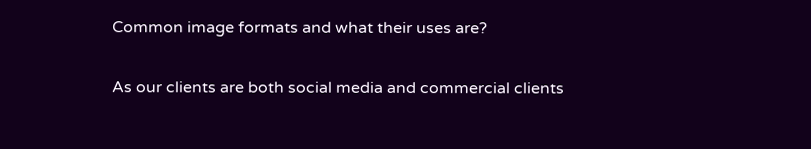Common image formats and what their uses are?

As our clients are both social media and commercial clients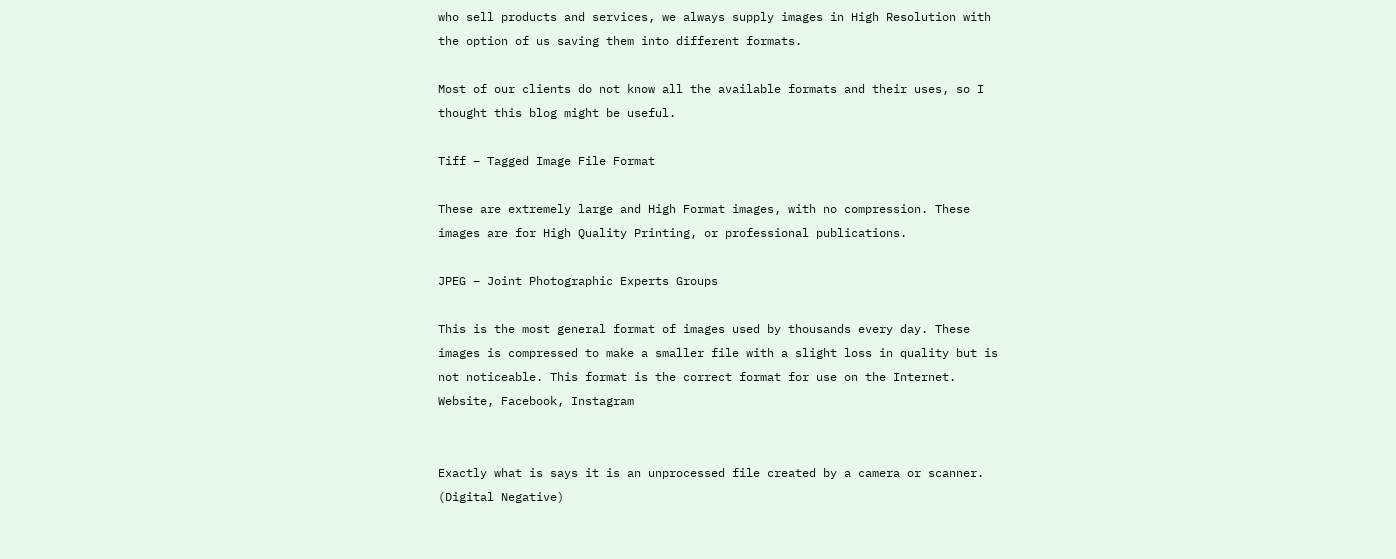who sell products and services, we always supply images in High Resolution with the option of us saving them into different formats.

Most of our clients do not know all the available formats and their uses, so I thought this blog might be useful.

Tiff – Tagged Image File Format

These are extremely large and High Format images, with no compression. These images are for High Quality Printing, or professional publications.

JPEG – Joint Photographic Experts Groups

This is the most general format of images used by thousands every day. These images is compressed to make a smaller file with a slight loss in quality but is not noticeable. This format is the correct format for use on the Internet. Website, Facebook, Instagram


Exactly what is says it is an unprocessed file created by a camera or scanner. (Digital Negative)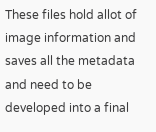These files hold allot of image information and saves all the metadata and need to be developed into a final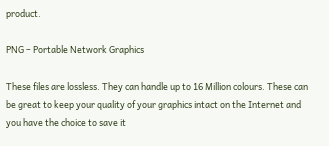product.

PNG – Portable Network Graphics

These files are lossless. They can handle up to 16 Million colours. These can be great to keep your quality of your graphics intact on the Internet and you have the choice to save it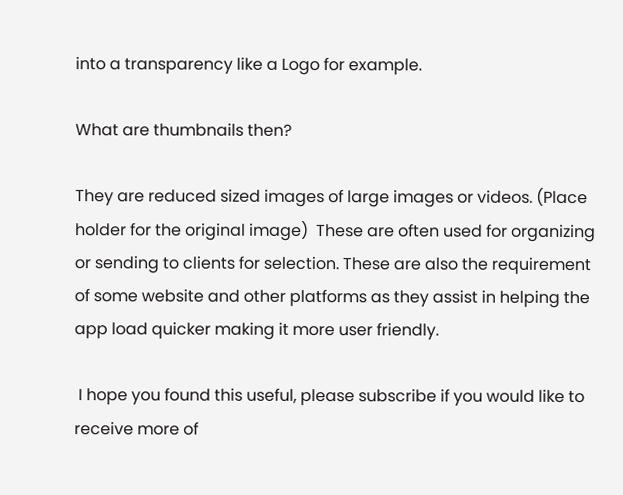into a transparency like a Logo for example.

What are thumbnails then?

They are reduced sized images of large images or videos. (Place holder for the original image)  These are often used for organizing or sending to clients for selection. These are also the requirement of some website and other platforms as they assist in helping the app load quicker making it more user friendly.

 I hope you found this useful, please subscribe if you would like to receive more of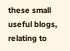these small useful blogs, relating to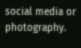social media or photography.